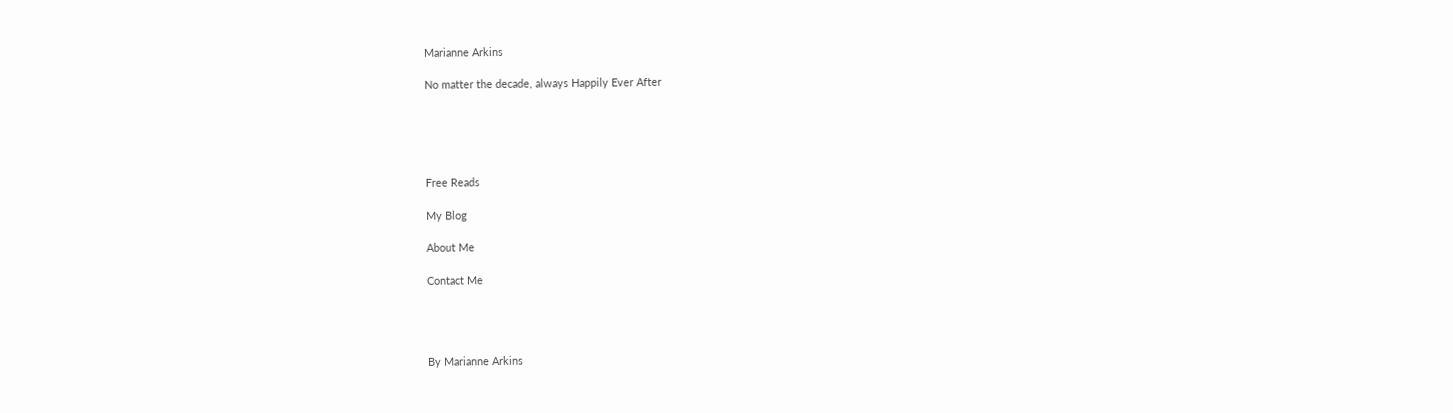Marianne Arkins

No matter the decade, always Happily Ever After





Free Reads

My Blog

About Me

Contact Me




By Marianne Arkins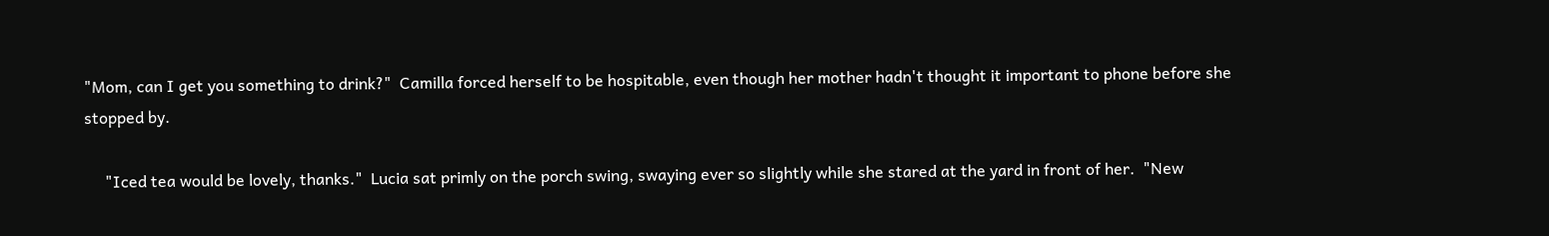"Mom, can I get you something to drink?"  Camilla forced herself to be hospitable, even though her mother hadn't thought it important to phone before she stopped by.

     "Iced tea would be lovely, thanks."  Lucia sat primly on the porch swing, swaying ever so slightly while she stared at the yard in front of her.  "New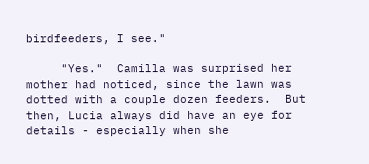birdfeeders, I see."

     "Yes."  Camilla was surprised her mother had noticed, since the lawn was dotted with a couple dozen feeders.  But then, Lucia always did have an eye for details - especially when she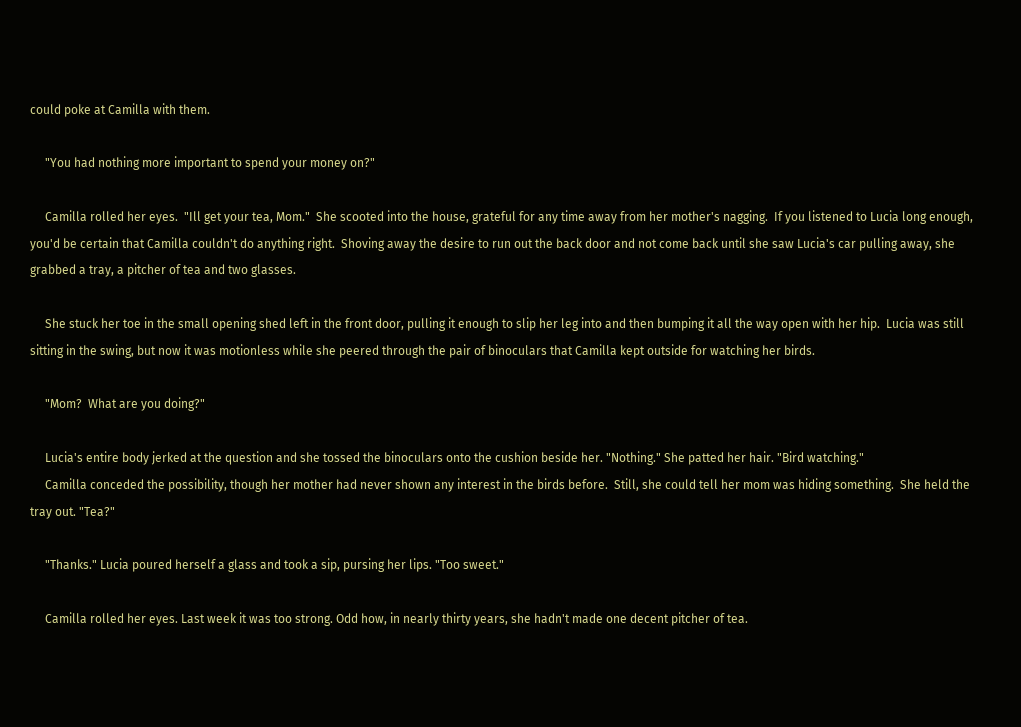could poke at Camilla with them.

     "You had nothing more important to spend your money on?"

     Camilla rolled her eyes.  "Ill get your tea, Mom."  She scooted into the house, grateful for any time away from her mother's nagging.  If you listened to Lucia long enough, you'd be certain that Camilla couldn't do anything right.  Shoving away the desire to run out the back door and not come back until she saw Lucia's car pulling away, she grabbed a tray, a pitcher of tea and two glasses.

     She stuck her toe in the small opening shed left in the front door, pulling it enough to slip her leg into and then bumping it all the way open with her hip.  Lucia was still sitting in the swing, but now it was motionless while she peered through the pair of binoculars that Camilla kept outside for watching her birds.

     "Mom?  What are you doing?"

     Lucia's entire body jerked at the question and she tossed the binoculars onto the cushion beside her. "Nothing." She patted her hair. "Bird watching."
     Camilla conceded the possibility, though her mother had never shown any interest in the birds before.  Still, she could tell her mom was hiding something.  She held the tray out. "Tea?"

     "Thanks." Lucia poured herself a glass and took a sip, pursing her lips. "Too sweet."

     Camilla rolled her eyes. Last week it was too strong. Odd how, in nearly thirty years, she hadn't made one decent pitcher of tea.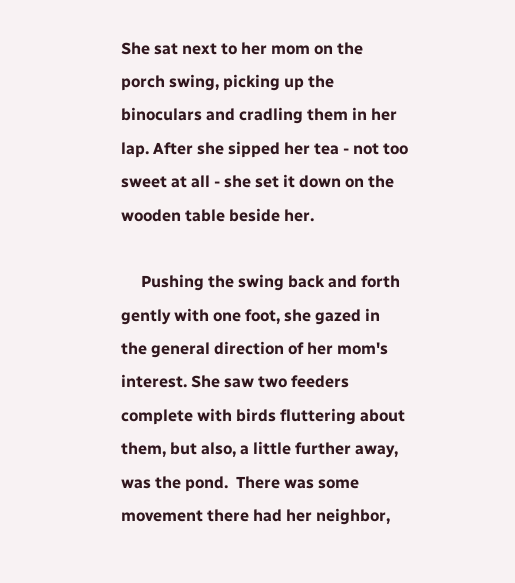She sat next to her mom on the porch swing, picking up the binoculars and cradling them in her lap. After she sipped her tea - not too sweet at all - she set it down on the wooden table beside her.

     Pushing the swing back and forth gently with one foot, she gazed in the general direction of her mom's interest. She saw two feeders complete with birds fluttering about them, but also, a little further away, was the pond.  There was some movement there had her neighbor,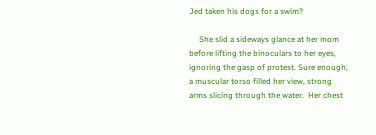Jed taken his dogs for a swim?

     She slid a sideways glance at her mom before lifting the binoculars to her eyes, ignoring the gasp of protest. Sure enough, a muscular torso filled her view, strong arms slicing through the water.  Her chest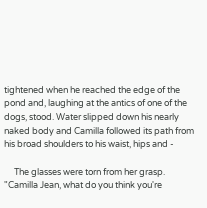tightened when he reached the edge of the pond and, laughing at the antics of one of the dogs, stood. Water slipped down his nearly naked body and Camilla followed its path from his broad shoulders to his waist, hips and -

     The glasses were torn from her grasp. "Camilla Jean, what do you think you're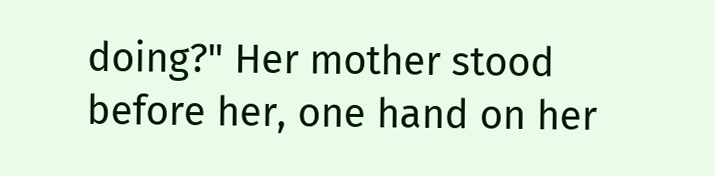doing?" Her mother stood before her, one hand on her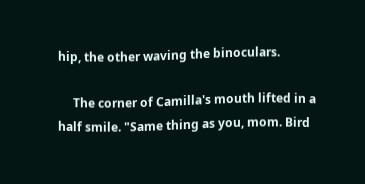hip, the other waving the binoculars.

     The corner of Camilla's mouth lifted in a half smile. "Same thing as you, mom. Bird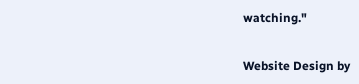watching."


Website Design by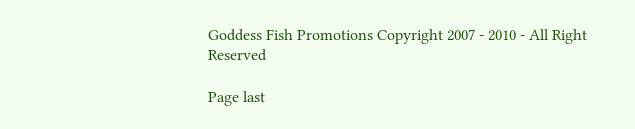Goddess Fish Promotions Copyright 2007 - 2010 - All Right Reserved

Page last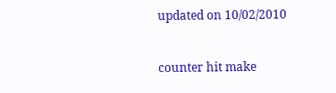updated on 10/02/2010


counter hit make